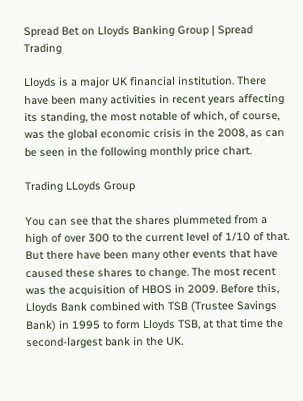Spread Bet on Lloyds Banking Group | Spread Trading

Lloyds is a major UK financial institution. There have been many activities in recent years affecting its standing, the most notable of which, of course, was the global economic crisis in the 2008, as can be seen in the following monthly price chart.

Trading LLoyds Group

You can see that the shares plummeted from a high of over 300 to the current level of 1/10 of that. But there have been many other events that have caused these shares to change. The most recent was the acquisition of HBOS in 2009. Before this, Lloyds Bank combined with TSB (Trustee Savings Bank) in 1995 to form Lloyds TSB, at that time the second-largest bank in the UK.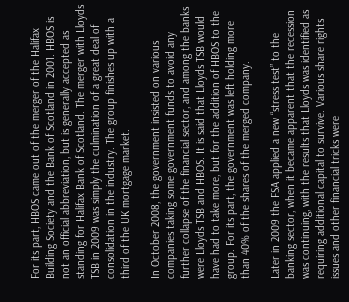For its part, HBOS came out of the merger of the Halifax Building Society and the Bank of Scotland in 2001. HBOS is not an official abbreviation, but is generally accepted as standing for Halifax Bank of Scotland. The merger with Lloyds TSB in 2009 was simply the culmination of a great deal of consolidation in the industry. The group finishes up with a third of the UK mortgage market.

In October 2008, the government insisted on various companies taking some government funds to avoid any further collapse of the financial sector, and among the banks were Lloyds TSB and HBOS. It is said that Lloyds TSB would have had to take more, but for the addition of HBOS to the group. For its part, the government was left holding more than 40% of the shares of the merged company.

Later in 2009 the FSA applied a new “stress test” to the banking sector, when it became apparent that the recession was continuing, with the results that Lloyds was identified as requiring additional capital to survive. Various share rights issues and other financial tricks were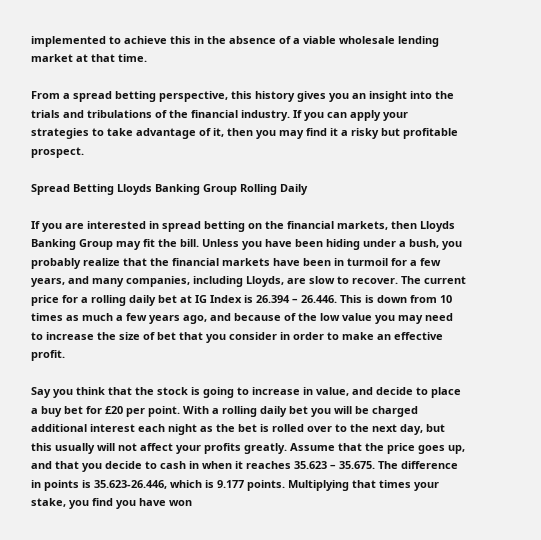implemented to achieve this in the absence of a viable wholesale lending market at that time.

From a spread betting perspective, this history gives you an insight into the trials and tribulations of the financial industry. If you can apply your strategies to take advantage of it, then you may find it a risky but profitable prospect.

Spread Betting Lloyds Banking Group Rolling Daily

If you are interested in spread betting on the financial markets, then Lloyds Banking Group may fit the bill. Unless you have been hiding under a bush, you probably realize that the financial markets have been in turmoil for a few years, and many companies, including Lloyds, are slow to recover. The current price for a rolling daily bet at IG Index is 26.394 – 26.446. This is down from 10 times as much a few years ago, and because of the low value you may need to increase the size of bet that you consider in order to make an effective profit.

Say you think that the stock is going to increase in value, and decide to place a buy bet for £20 per point. With a rolling daily bet you will be charged additional interest each night as the bet is rolled over to the next day, but this usually will not affect your profits greatly. Assume that the price goes up, and that you decide to cash in when it reaches 35.623 – 35.675. The difference in points is 35.623-26.446, which is 9.177 points. Multiplying that times your stake, you find you have won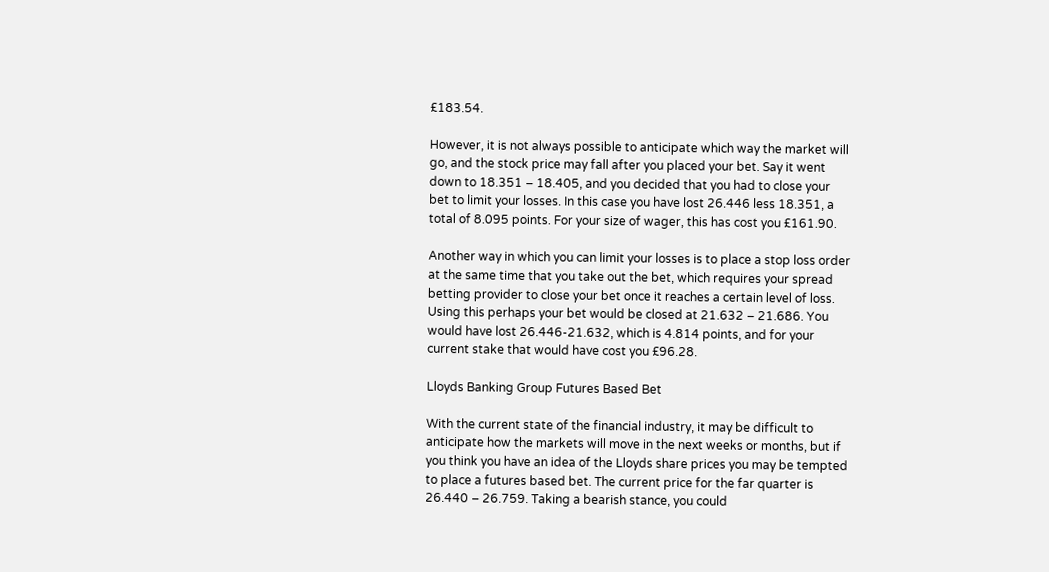£183.54.

However, it is not always possible to anticipate which way the market will go, and the stock price may fall after you placed your bet. Say it went down to 18.351 – 18.405, and you decided that you had to close your bet to limit your losses. In this case you have lost 26.446 less 18.351, a total of 8.095 points. For your size of wager, this has cost you £161.90.

Another way in which you can limit your losses is to place a stop loss order at the same time that you take out the bet, which requires your spread betting provider to close your bet once it reaches a certain level of loss. Using this perhaps your bet would be closed at 21.632 – 21.686. You would have lost 26.446-21.632, which is 4.814 points, and for your current stake that would have cost you £96.28.

Lloyds Banking Group Futures Based Bet

With the current state of the financial industry, it may be difficult to anticipate how the markets will move in the next weeks or months, but if you think you have an idea of the Lloyds share prices you may be tempted to place a futures based bet. The current price for the far quarter is 26.440 – 26.759. Taking a bearish stance, you could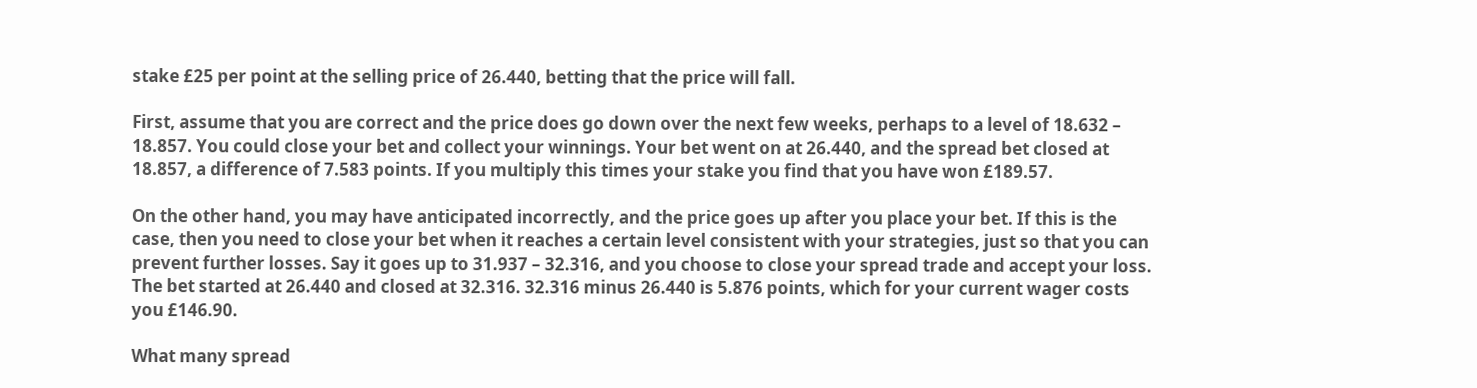stake £25 per point at the selling price of 26.440, betting that the price will fall.

First, assume that you are correct and the price does go down over the next few weeks, perhaps to a level of 18.632 – 18.857. You could close your bet and collect your winnings. Your bet went on at 26.440, and the spread bet closed at 18.857, a difference of 7.583 points. If you multiply this times your stake you find that you have won £189.57.

On the other hand, you may have anticipated incorrectly, and the price goes up after you place your bet. If this is the case, then you need to close your bet when it reaches a certain level consistent with your strategies, just so that you can prevent further losses. Say it goes up to 31.937 – 32.316, and you choose to close your spread trade and accept your loss. The bet started at 26.440 and closed at 32.316. 32.316 minus 26.440 is 5.876 points, which for your current wager costs you £146.90.

What many spread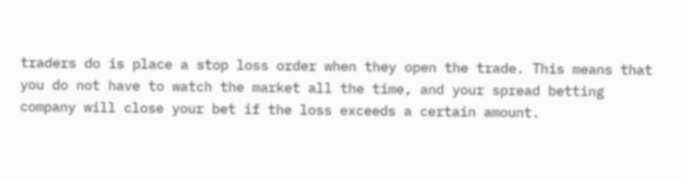traders do is place a stop loss order when they open the trade. This means that you do not have to watch the market all the time, and your spread betting company will close your bet if the loss exceeds a certain amount.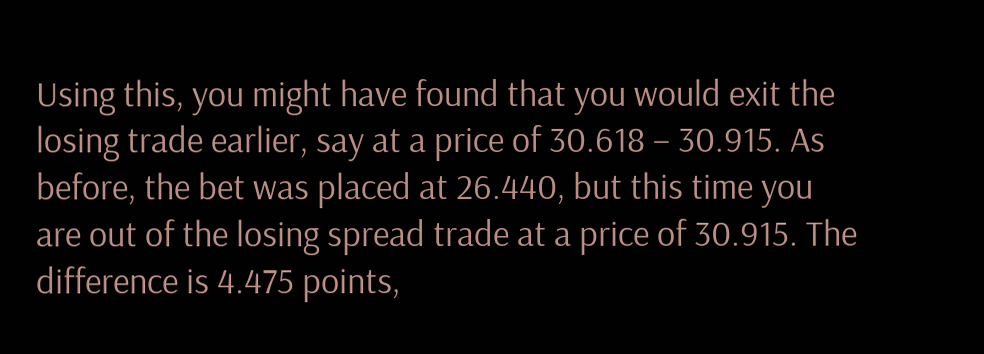Using this, you might have found that you would exit the losing trade earlier, say at a price of 30.618 – 30.915. As before, the bet was placed at 26.440, but this time you are out of the losing spread trade at a price of 30.915. The difference is 4.475 points,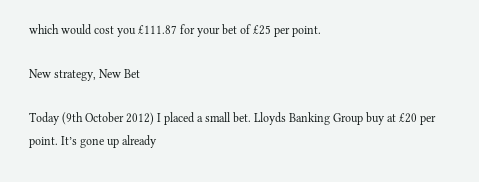which would cost you £111.87 for your bet of £25 per point.

New strategy, New Bet

Today (9th October 2012) I placed a small bet. Lloyds Banking Group buy at £20 per point. It’s gone up already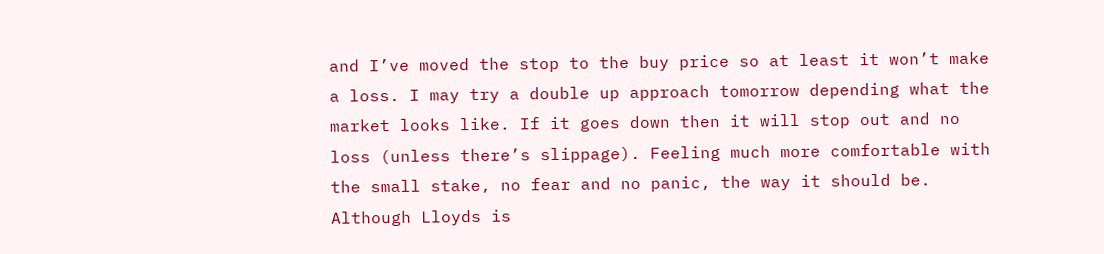and I’ve moved the stop to the buy price so at least it won’t make a loss. I may try a double up approach tomorrow depending what the market looks like. If it goes down then it will stop out and no loss (unless there’s slippage). Feeling much more comfortable with the small stake, no fear and no panic, the way it should be. Although Lloyds is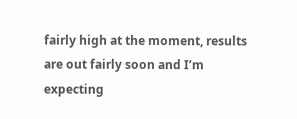fairly high at the moment, results are out fairly soon and I’m expecting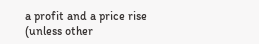a profit and a price rise (unless other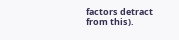factors detract from this).